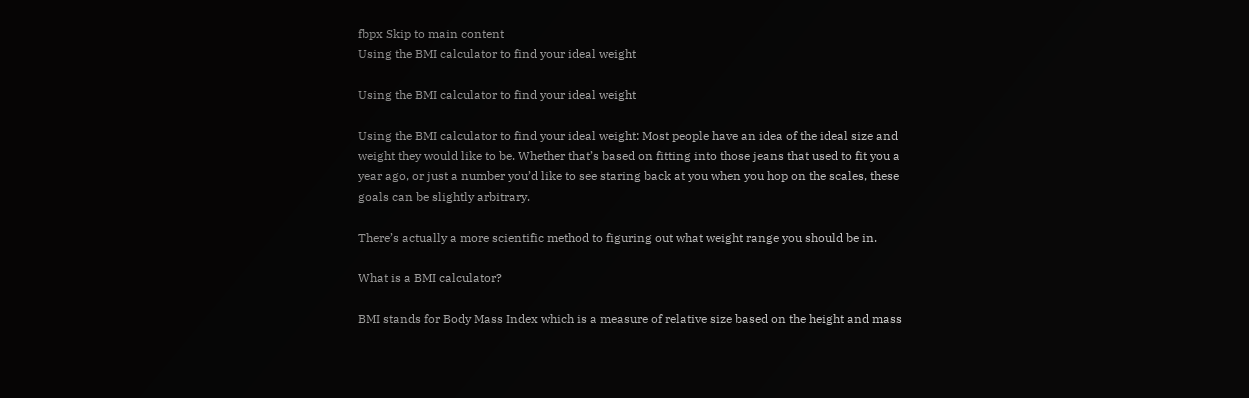fbpx Skip to main content
Using the BMI calculator to find your ideal weight

Using the BMI calculator to find your ideal weight

Using the BMI calculator to find your ideal weight: Most people have an idea of the ideal size and weight they would like to be. Whether that’s based on fitting into those jeans that used to fit you a year ago, or just a number you’d like to see staring back at you when you hop on the scales, these goals can be slightly arbitrary.

There’s actually a more scientific method to figuring out what weight range you should be in.

What is a BMI calculator?

BMI stands for Body Mass Index which is a measure of relative size based on the height and mass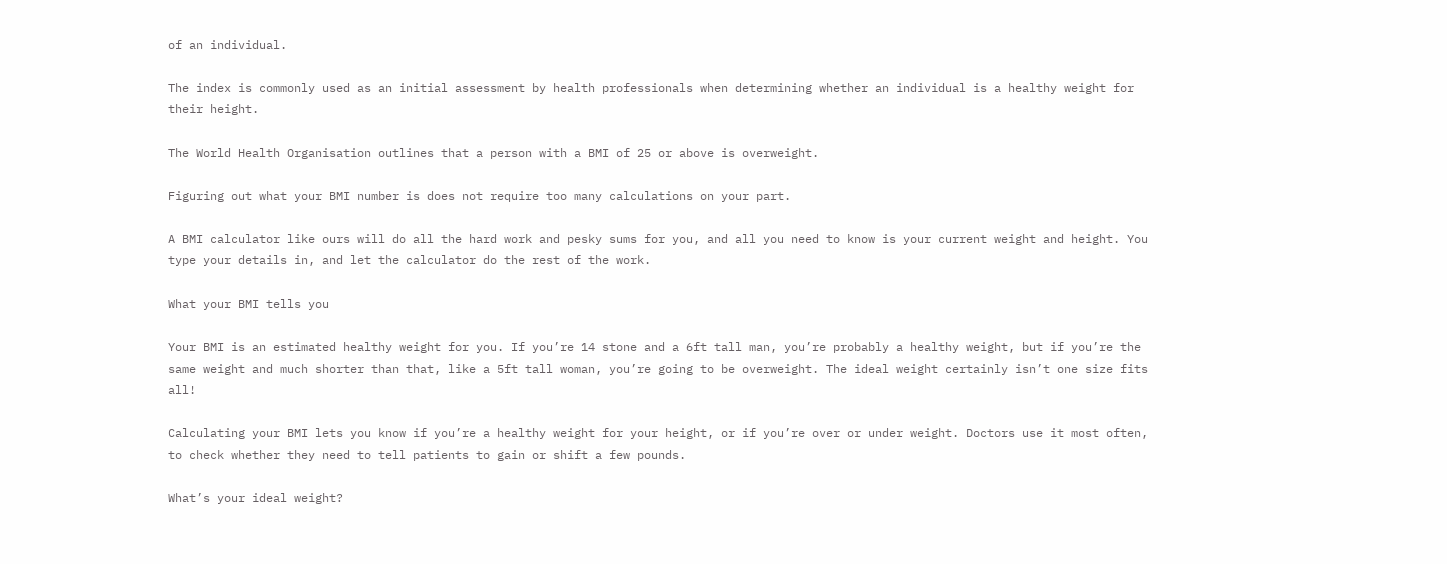of an individual.

The index is commonly used as an initial assessment by health professionals when determining whether an individual is a healthy weight for their height.

The World Health Organisation outlines that a person with a BMI of 25 or above is overweight.

Figuring out what your BMI number is does not require too many calculations on your part.

A BMI calculator like ours will do all the hard work and pesky sums for you, and all you need to know is your current weight and height. You type your details in, and let the calculator do the rest of the work.

What your BMI tells you

Your BMI is an estimated healthy weight for you. If you’re 14 stone and a 6ft tall man, you’re probably a healthy weight, but if you’re the same weight and much shorter than that, like a 5ft tall woman, you’re going to be overweight. The ideal weight certainly isn’t one size fits all!

Calculating your BMI lets you know if you’re a healthy weight for your height, or if you’re over or under weight. Doctors use it most often, to check whether they need to tell patients to gain or shift a few pounds.

What’s your ideal weight?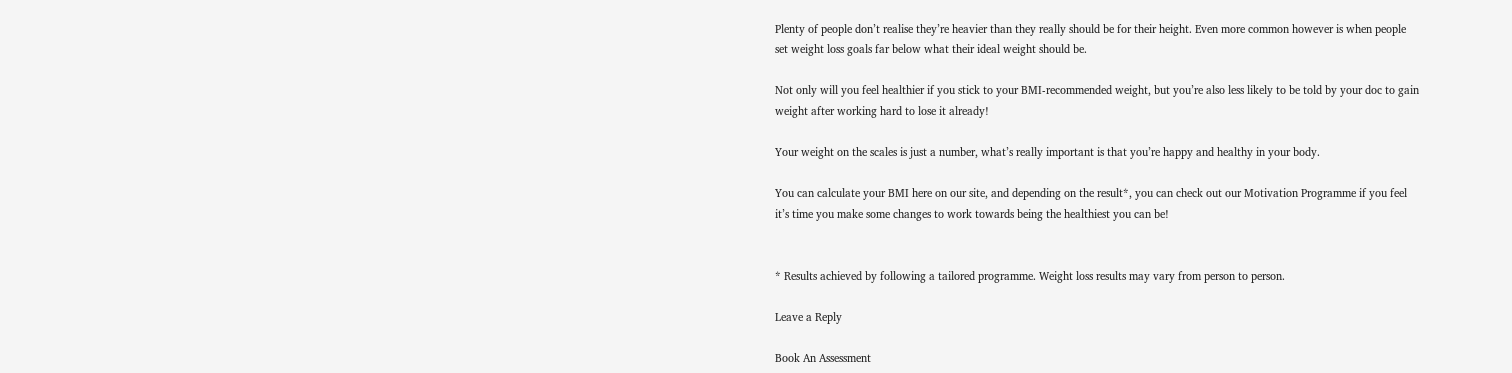Plenty of people don’t realise they’re heavier than they really should be for their height. Even more common however is when people set weight loss goals far below what their ideal weight should be.

Not only will you feel healthier if you stick to your BMI-recommended weight, but you’re also less likely to be told by your doc to gain weight after working hard to lose it already!

Your weight on the scales is just a number, what’s really important is that you’re happy and healthy in your body.

You can calculate your BMI here on our site, and depending on the result*, you can check out our Motivation Programme if you feel it’s time you make some changes to work towards being the healthiest you can be!


* Results achieved by following a tailored programme. Weight loss results may vary from person to person.

Leave a Reply

Book An Assessment